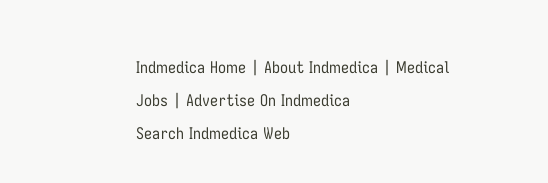Indmedica Home | About Indmedica | Medical Jobs | Advertise On Indmedica
Search Indmedica Web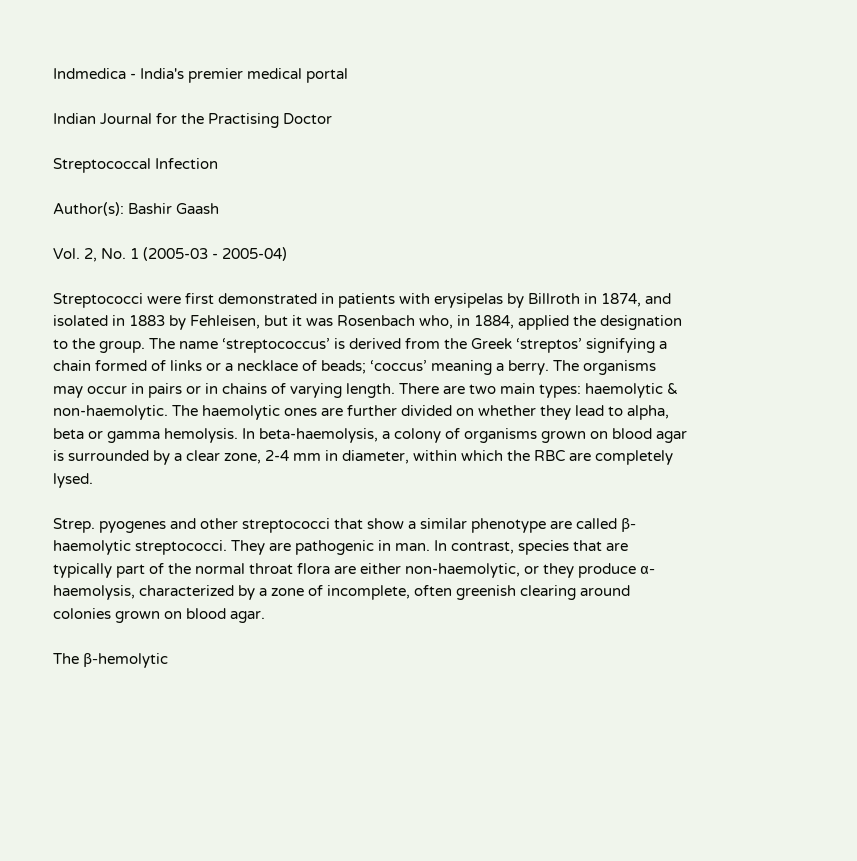Indmedica - India's premier medical portal

Indian Journal for the Practising Doctor

Streptococcal Infection

Author(s): Bashir Gaash

Vol. 2, No. 1 (2005-03 - 2005-04)

Streptococci were first demonstrated in patients with erysipelas by Billroth in 1874, and isolated in 1883 by Fehleisen, but it was Rosenbach who, in 1884, applied the designation to the group. The name ‘streptococcus’ is derived from the Greek ‘streptos’ signifying a chain formed of links or a necklace of beads; ‘coccus’ meaning a berry. The organisms may occur in pairs or in chains of varying length. There are two main types: haemolytic & non-haemolytic. The haemolytic ones are further divided on whether they lead to alpha, beta or gamma hemolysis. In beta-haemolysis, a colony of organisms grown on blood agar is surrounded by a clear zone, 2-4 mm in diameter, within which the RBC are completely lysed.

Strep. pyogenes and other streptococci that show a similar phenotype are called β-haemolytic streptococci. They are pathogenic in man. In contrast, species that are typically part of the normal throat flora are either non-haemolytic, or they produce α-haemolysis, characterized by a zone of incomplete, often greenish clearing around colonies grown on blood agar.

The β-hemolytic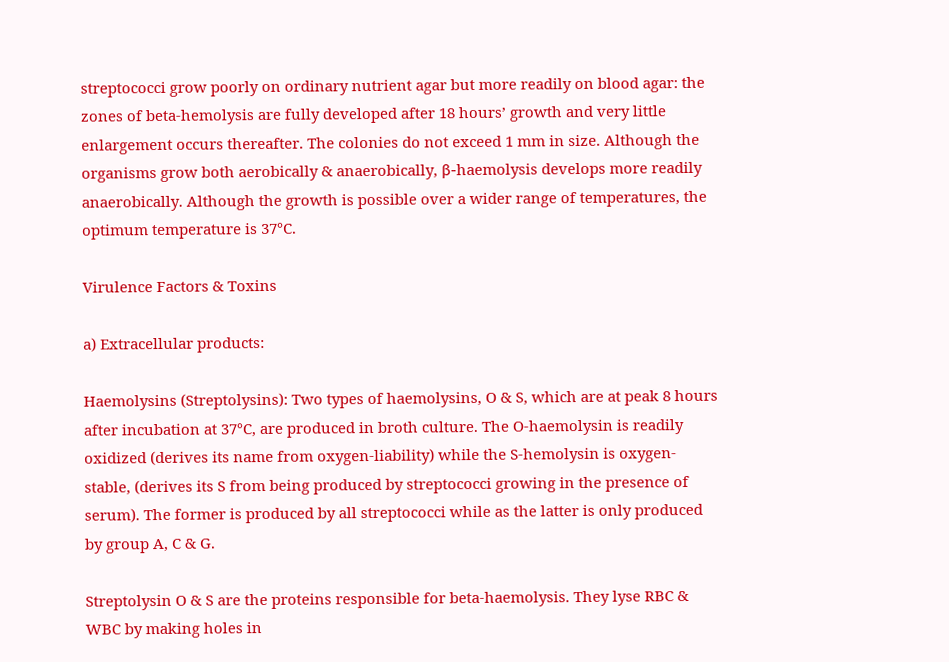streptococci grow poorly on ordinary nutrient agar but more readily on blood agar: the zones of beta-hemolysis are fully developed after 18 hours’ growth and very little enlargement occurs thereafter. The colonies do not exceed 1 mm in size. Although the organisms grow both aerobically & anaerobically, β-haemolysis develops more readily anaerobically. Although the growth is possible over a wider range of temperatures, the optimum temperature is 37°C.

Virulence Factors & Toxins

a) Extracellular products:

Haemolysins (Streptolysins): Two types of haemolysins, O & S, which are at peak 8 hours after incubation at 37°C, are produced in broth culture. The O-haemolysin is readily oxidized (derives its name from oxygen-liability) while the S-hemolysin is oxygen-stable, (derives its S from being produced by streptococci growing in the presence of serum). The former is produced by all streptococci while as the latter is only produced by group A, C & G.

Streptolysin O & S are the proteins responsible for beta-haemolysis. They lyse RBC & WBC by making holes in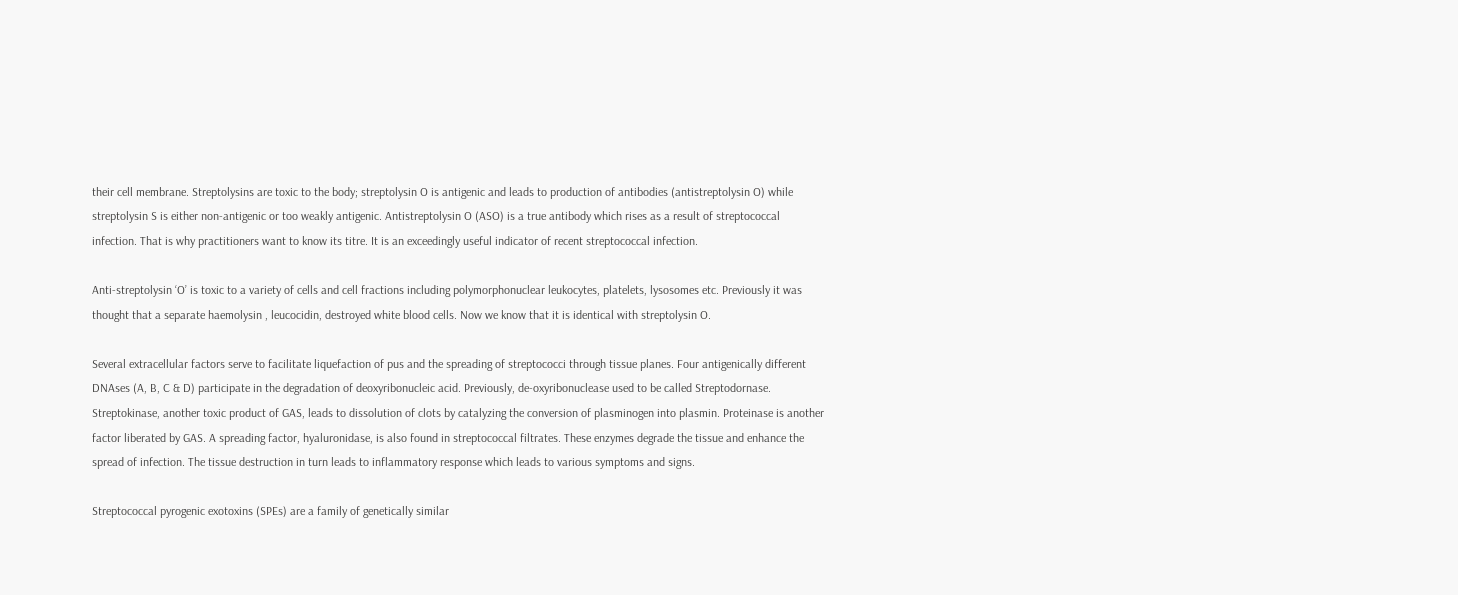their cell membrane. Streptolysins are toxic to the body; streptolysin O is antigenic and leads to production of antibodies (antistreptolysin O) while streptolysin S is either non-antigenic or too weakly antigenic. Antistreptolysin O (ASO) is a true antibody which rises as a result of streptococcal infection. That is why practitioners want to know its titre. It is an exceedingly useful indicator of recent streptococcal infection.

Anti-streptolysin ‘O’ is toxic to a variety of cells and cell fractions including polymorphonuclear leukocytes, platelets, lysosomes etc. Previously it was thought that a separate haemolysin , leucocidin, destroyed white blood cells. Now we know that it is identical with streptolysin O.

Several extracellular factors serve to facilitate liquefaction of pus and the spreading of streptococci through tissue planes. Four antigenically different DNAses (A, B, C & D) participate in the degradation of deoxyribonucleic acid. Previously, de-oxyribonuclease used to be called Streptodornase. Streptokinase, another toxic product of GAS, leads to dissolution of clots by catalyzing the conversion of plasminogen into plasmin. Proteinase is another factor liberated by GAS. A spreading factor, hyaluronidase, is also found in streptococcal filtrates. These enzymes degrade the tissue and enhance the spread of infection. The tissue destruction in turn leads to inflammatory response which leads to various symptoms and signs.

Streptococcal pyrogenic exotoxins (SPEs) are a family of genetically similar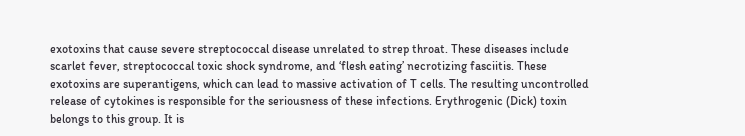exotoxins that cause severe streptococcal disease unrelated to strep throat. These diseases include scarlet fever, streptococcal toxic shock syndrome, and ‘flesh eating’ necrotizing fasciitis. These exotoxins are superantigens, which can lead to massive activation of T cells. The resulting uncontrolled release of cytokines is responsible for the seriousness of these infections. Erythrogenic (Dick) toxin belongs to this group. It is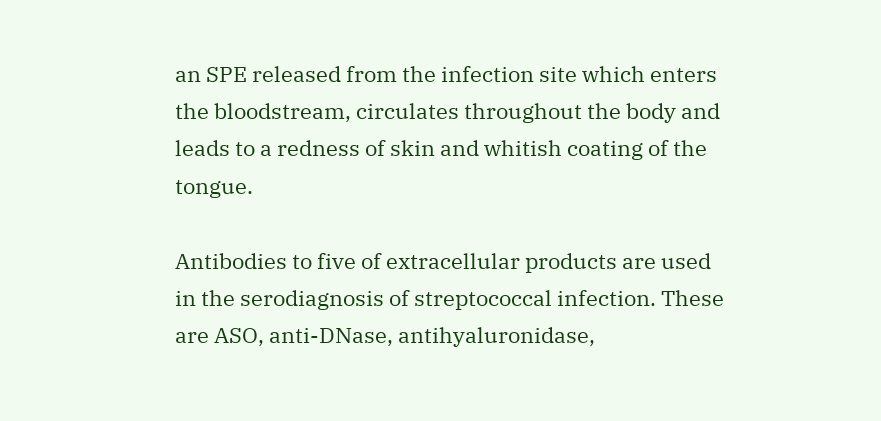an SPE released from the infection site which enters the bloodstream, circulates throughout the body and leads to a redness of skin and whitish coating of the tongue.

Antibodies to five of extracellular products are used in the serodiagnosis of streptococcal infection. These are ASO, anti-DNase, antihyaluronidase,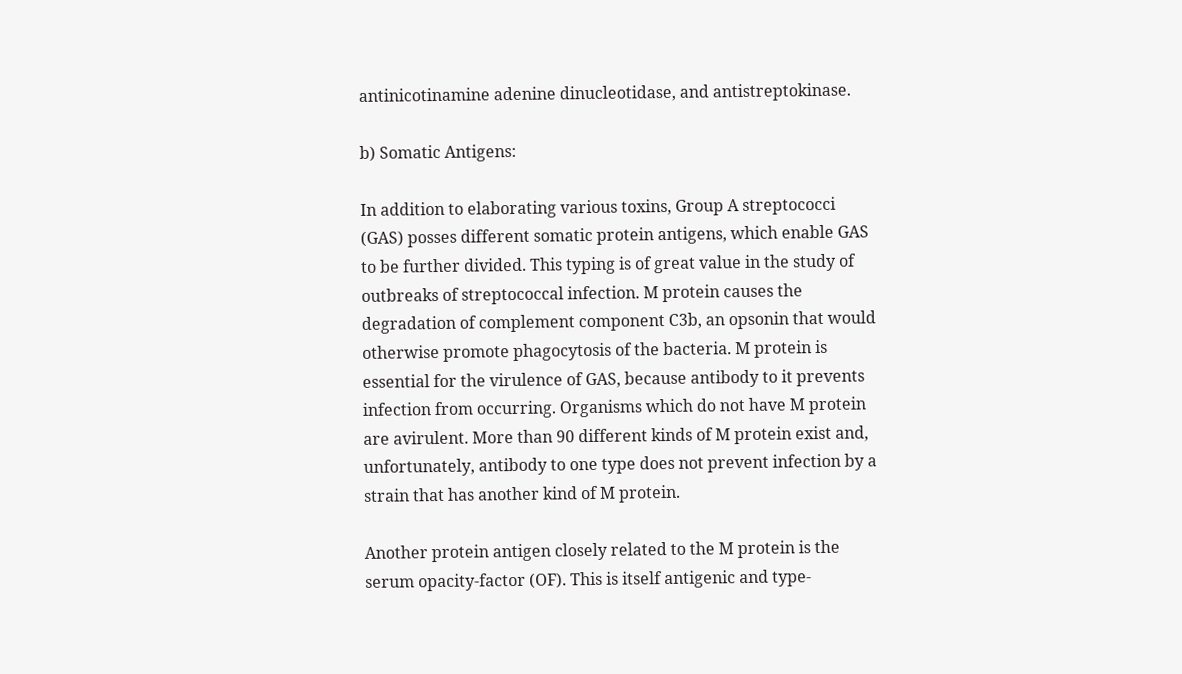antinicotinamine adenine dinucleotidase, and antistreptokinase.

b) Somatic Antigens:

In addition to elaborating various toxins, Group A streptococci (GAS) posses different somatic protein antigens, which enable GAS to be further divided. This typing is of great value in the study of outbreaks of streptococcal infection. M protein causes the degradation of complement component C3b, an opsonin that would otherwise promote phagocytosis of the bacteria. M protein is essential for the virulence of GAS, because antibody to it prevents infection from occurring. Organisms which do not have M protein are avirulent. More than 90 different kinds of M protein exist and, unfortunately, antibody to one type does not prevent infection by a strain that has another kind of M protein.

Another protein antigen closely related to the M protein is the serum opacity-factor (OF). This is itself antigenic and type-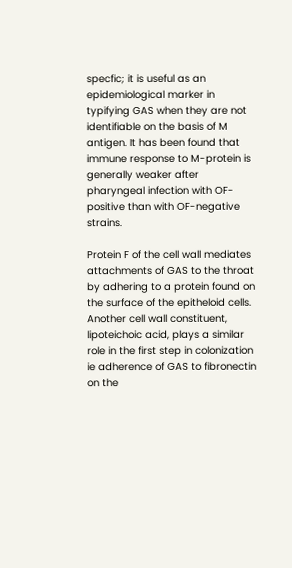specfic; it is useful as an epidemiological marker in typifying GAS when they are not identifiable on the basis of M antigen. It has been found that immune response to M-protein is generally weaker after pharyngeal infection with OF-positive than with OF-negative strains.

Protein F of the cell wall mediates attachments of GAS to the throat by adhering to a protein found on the surface of the epitheloid cells. Another cell wall constituent, lipoteichoic acid, plays a similar role in the first step in colonization ie adherence of GAS to fibronectin on the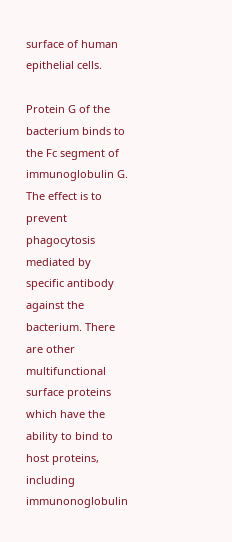surface of human epithelial cells.

Protein G of the bacterium binds to the Fc segment of immunoglobulin G. The effect is to prevent phagocytosis mediated by specific antibody against the bacterium. There are other multifunctional surface proteins which have the ability to bind to host proteins, including immunonoglobulin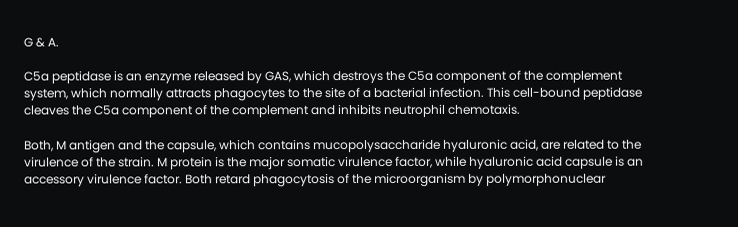G & A.

C5a peptidase is an enzyme released by GAS, which destroys the C5a component of the complement system, which normally attracts phagocytes to the site of a bacterial infection. This cell-bound peptidase cleaves the C5a component of the complement and inhibits neutrophil chemotaxis.

Both, M antigen and the capsule, which contains mucopolysaccharide hyaluronic acid, are related to the virulence of the strain. M protein is the major somatic virulence factor, while hyaluronic acid capsule is an accessory virulence factor. Both retard phagocytosis of the microorganism by polymorphonuclear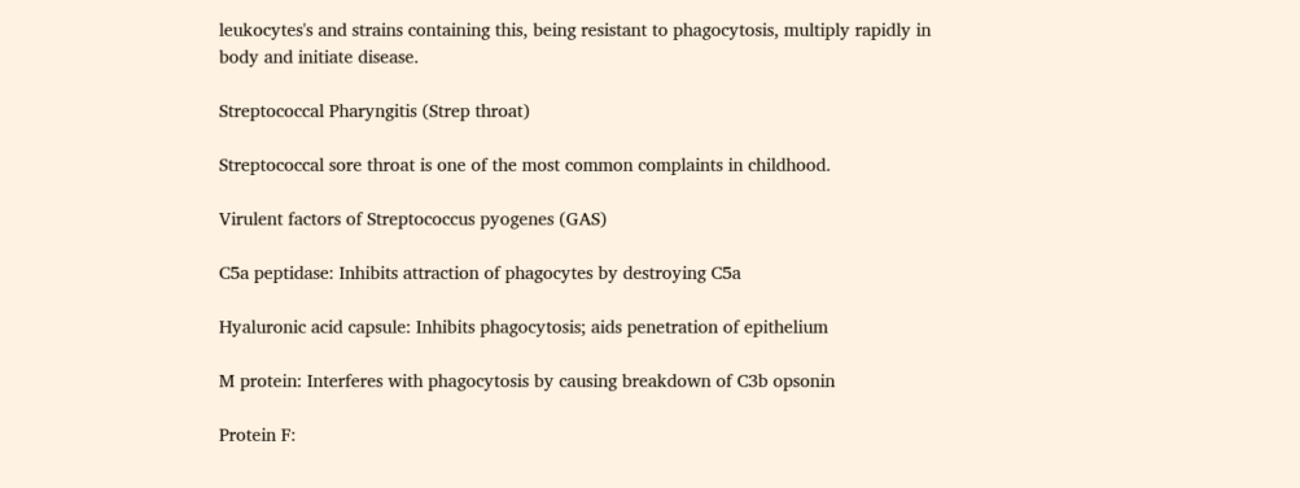leukocytes's and strains containing this, being resistant to phagocytosis, multiply rapidly in body and initiate disease.

Streptococcal Pharyngitis (Strep throat)

Streptococcal sore throat is one of the most common complaints in childhood.

Virulent factors of Streptococcus pyogenes (GAS)

C5a peptidase: Inhibits attraction of phagocytes by destroying C5a

Hyaluronic acid capsule: Inhibits phagocytosis; aids penetration of epithelium

M protein: Interferes with phagocytosis by causing breakdown of C3b opsonin

Protein F: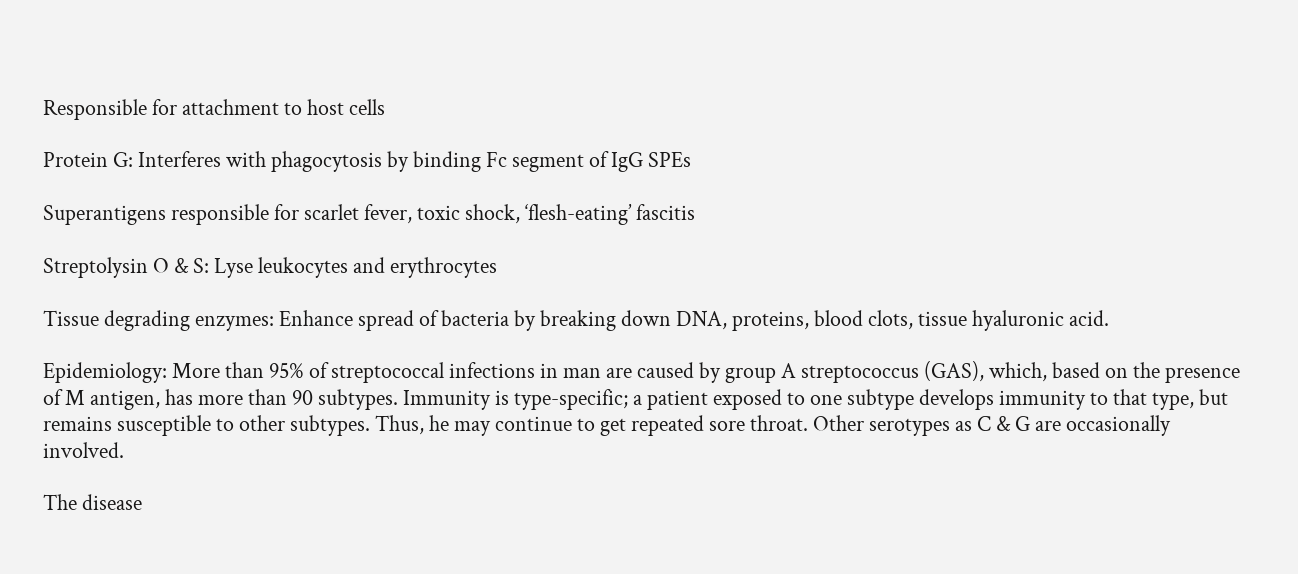Responsible for attachment to host cells

Protein G: Interferes with phagocytosis by binding Fc segment of IgG SPEs

Superantigens responsible for scarlet fever, toxic shock, ‘flesh-eating’ fascitis

Streptolysin O & S: Lyse leukocytes and erythrocytes

Tissue degrading enzymes: Enhance spread of bacteria by breaking down DNA, proteins, blood clots, tissue hyaluronic acid.

Epidemiology: More than 95% of streptococcal infections in man are caused by group A streptococcus (GAS), which, based on the presence of M antigen, has more than 90 subtypes. Immunity is type-specific; a patient exposed to one subtype develops immunity to that type, but remains susceptible to other subtypes. Thus, he may continue to get repeated sore throat. Other serotypes as C & G are occasionally involved.

The disease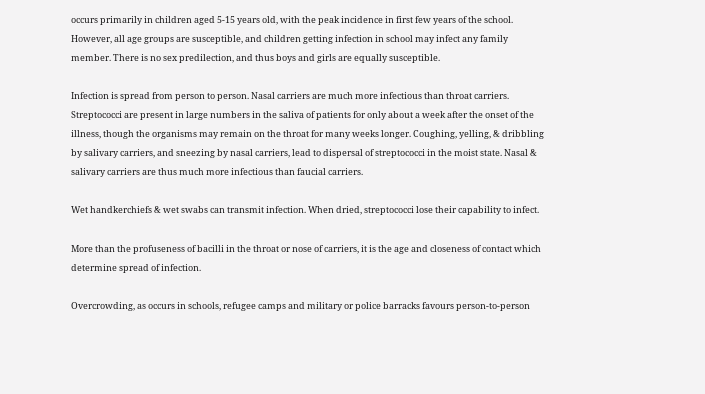occurs primarily in children aged 5-15 years old, with the peak incidence in first few years of the school. However, all age groups are susceptible, and children getting infection in school may infect any family member. There is no sex predilection, and thus boys and girls are equally susceptible.

Infection is spread from person to person. Nasal carriers are much more infectious than throat carriers. Streptococci are present in large numbers in the saliva of patients for only about a week after the onset of the illness, though the organisms may remain on the throat for many weeks longer. Coughing, yelling, & dribbling by salivary carriers, and sneezing by nasal carriers, lead to dispersal of streptococci in the moist state. Nasal & salivary carriers are thus much more infectious than faucial carriers.

Wet handkerchiefs & wet swabs can transmit infection. When dried, streptococci lose their capability to infect.

More than the profuseness of bacilli in the throat or nose of carriers, it is the age and closeness of contact which determine spread of infection.

Overcrowding, as occurs in schools, refugee camps and military or police barracks favours person-to-person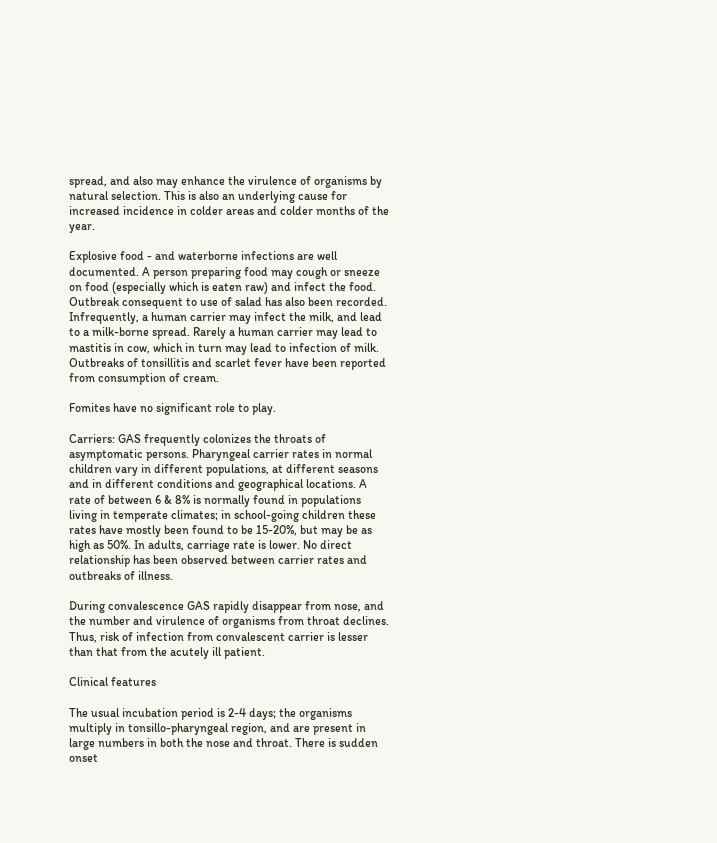spread, and also may enhance the virulence of organisms by natural selection. This is also an underlying cause for increased incidence in colder areas and colder months of the year.

Explosive food - and waterborne infections are well documented. A person preparing food may cough or sneeze on food (especially which is eaten raw) and infect the food. Outbreak consequent to use of salad has also been recorded. Infrequently, a human carrier may infect the milk, and lead to a milk-borne spread. Rarely a human carrier may lead to mastitis in cow, which in turn may lead to infection of milk. Outbreaks of tonsillitis and scarlet fever have been reported from consumption of cream.

Fomites have no significant role to play.

Carriers: GAS frequently colonizes the throats of asymptomatic persons. Pharyngeal carrier rates in normal children vary in different populations, at different seasons and in different conditions and geographical locations. A rate of between 6 & 8% is normally found in populations living in temperate climates; in school-going children these rates have mostly been found to be 15-20%, but may be as high as 50%. In adults, carriage rate is lower. No direct relationship has been observed between carrier rates and outbreaks of illness.

During convalescence GAS rapidly disappear from nose, and the number and virulence of organisms from throat declines. Thus, risk of infection from convalescent carrier is lesser than that from the acutely ill patient.

Clinical features

The usual incubation period is 2-4 days; the organisms multiply in tonsillo-pharyngeal region, and are present in large numbers in both the nose and throat. There is sudden onset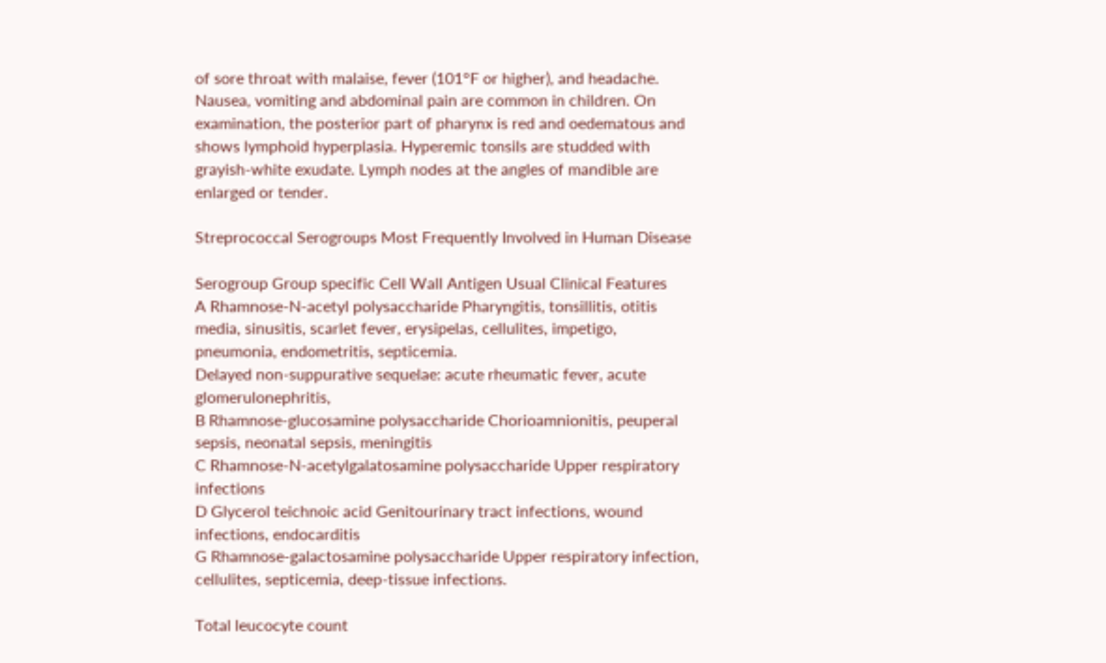of sore throat with malaise, fever (101°F or higher), and headache. Nausea, vomiting and abdominal pain are common in children. On examination, the posterior part of pharynx is red and oedematous and shows lymphoid hyperplasia. Hyperemic tonsils are studded with grayish-white exudate. Lymph nodes at the angles of mandible are enlarged or tender.

Streprococcal Serogroups Most Frequently Involved in Human Disease

Serogroup Group specific Cell Wall Antigen Usual Clinical Features
A Rhamnose-N-acetyl polysaccharide Pharyngitis, tonsillitis, otitis media, sinusitis, scarlet fever, erysipelas, cellulites, impetigo, pneumonia, endometritis, septicemia.
Delayed non-suppurative sequelae: acute rheumatic fever, acute glomerulonephritis,
B Rhamnose-glucosamine polysaccharide Chorioamnionitis, peuperal sepsis, neonatal sepsis, meningitis
C Rhamnose-N-acetylgalatosamine polysaccharide Upper respiratory infections
D Glycerol teichnoic acid Genitourinary tract infections, wound infections, endocarditis
G Rhamnose-galactosamine polysaccharide Upper respiratory infection, cellulites, septicemia, deep-tissue infections.

Total leucocyte count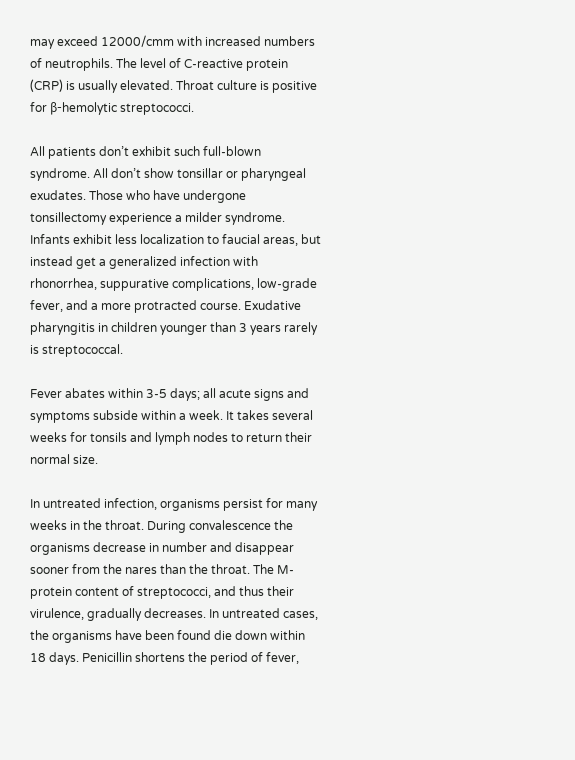may exceed 12000/cmm with increased numbers of neutrophils. The level of C-reactive protein (CRP) is usually elevated. Throat culture is positive for β-hemolytic streptococci.

All patients don’t exhibit such full-blown syndrome. All don’t show tonsillar or pharyngeal exudates. Those who have undergone tonsillectomy experience a milder syndrome. Infants exhibit less localization to faucial areas, but instead get a generalized infection with rhonorrhea, suppurative complications, low-grade fever, and a more protracted course. Exudative pharyngitis in children younger than 3 years rarely is streptococcal.

Fever abates within 3-5 days; all acute signs and symptoms subside within a week. It takes several weeks for tonsils and lymph nodes to return their normal size.

In untreated infection, organisms persist for many weeks in the throat. During convalescence the organisms decrease in number and disappear sooner from the nares than the throat. The M-protein content of streptococci, and thus their virulence, gradually decreases. In untreated cases, the organisms have been found die down within 18 days. Penicillin shortens the period of fever,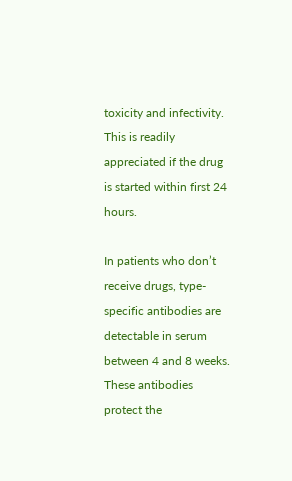toxicity and infectivity. This is readily appreciated if the drug is started within first 24 hours.

In patients who don’t receive drugs, type-specific antibodies are detectable in serum between 4 and 8 weeks. These antibodies protect the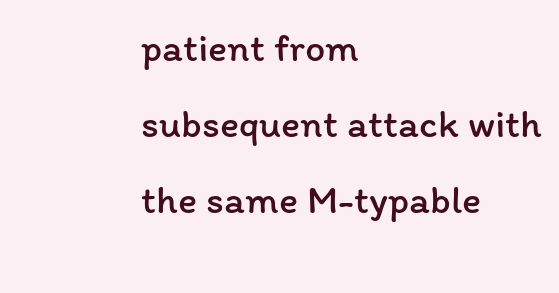patient from subsequent attack with the same M-typable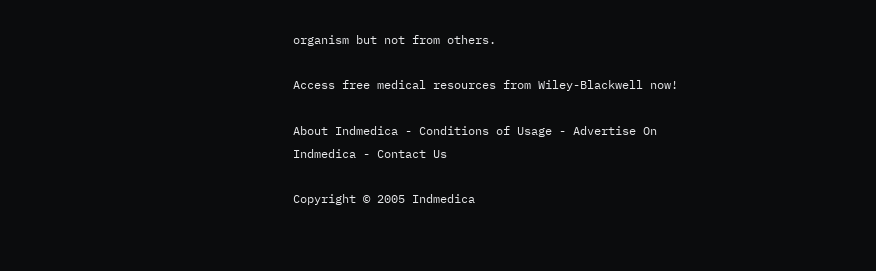organism but not from others.

Access free medical resources from Wiley-Blackwell now!

About Indmedica - Conditions of Usage - Advertise On Indmedica - Contact Us

Copyright © 2005 Indmedica